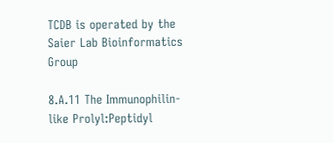TCDB is operated by the Saier Lab Bioinformatics Group

8.A.11 The Immunophilin-like Prolyl:Peptidyl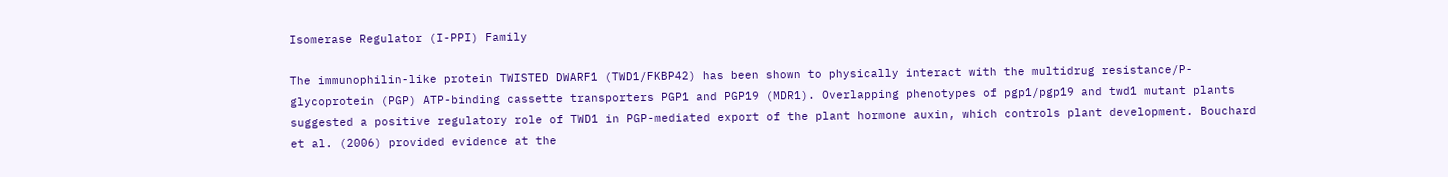Isomerase Regulator (I-PPI) Family

The immunophilin-like protein TWISTED DWARF1 (TWD1/FKBP42) has been shown to physically interact with the multidrug resistance/P-glycoprotein (PGP) ATP-binding cassette transporters PGP1 and PGP19 (MDR1). Overlapping phenotypes of pgp1/pgp19 and twd1 mutant plants suggested a positive regulatory role of TWD1 in PGP-mediated export of the plant hormone auxin, which controls plant development. Bouchard et al. (2006) provided evidence at the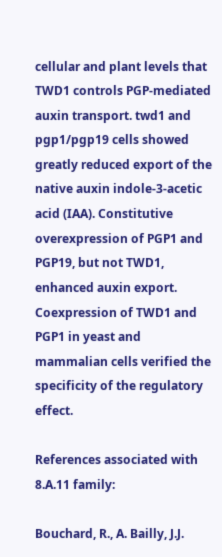cellular and plant levels that TWD1 controls PGP-mediated auxin transport. twd1 and pgp1/pgp19 cells showed greatly reduced export of the native auxin indole-3-acetic acid (IAA). Constitutive overexpression of PGP1 and PGP19, but not TWD1, enhanced auxin export. Coexpression of TWD1 and PGP1 in yeast and mammalian cells verified the specificity of the regulatory effect.

References associated with 8.A.11 family:

Bouchard, R., A. Bailly, J.J.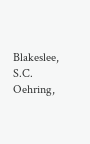Blakeslee, S.C. Oehring,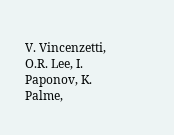V. Vincenzetti, O.R. Lee, I. Paponov, K. Palme,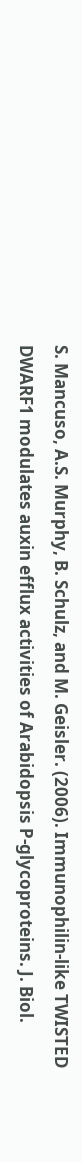S. Mancuso, A.S. Murphy, B. Schulz, and M. Geisler. (2006). Immunophilin-like TWISTED DWARF1 modulates auxin efflux activities of Arabidopsis P-glycoproteins. J. Biol.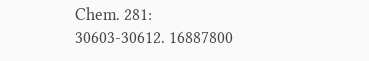Chem. 281: 30603-30612. 16887800